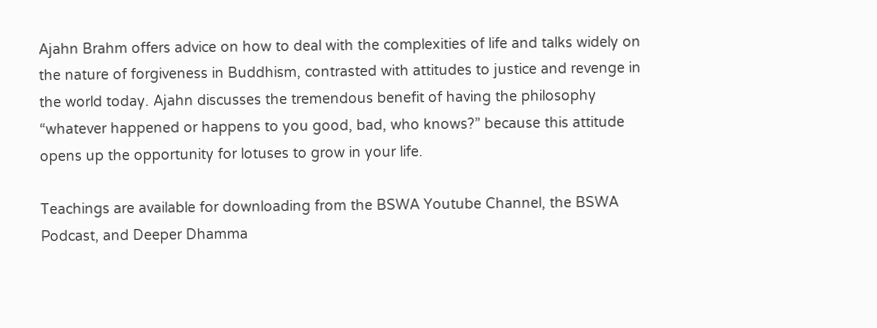Ajahn Brahm offers advice on how to deal with the complexities of life and talks widely on the nature of forgiveness in Buddhism, contrasted with attitudes to justice and revenge in the world today. Ajahn discusses the tremendous benefit of having the philosophy “whatever happened or happens to you good, bad, who knows?” because this attitude opens up the opportunity for lotuses to grow in your life.

Teachings are available for downloading from the BSWA Youtube Channel, the BSWA Podcast, and Deeper Dhamma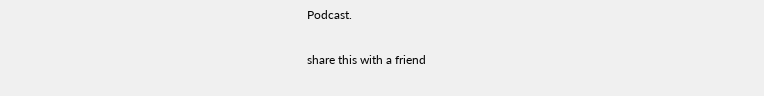Podcast.

share this with a friend